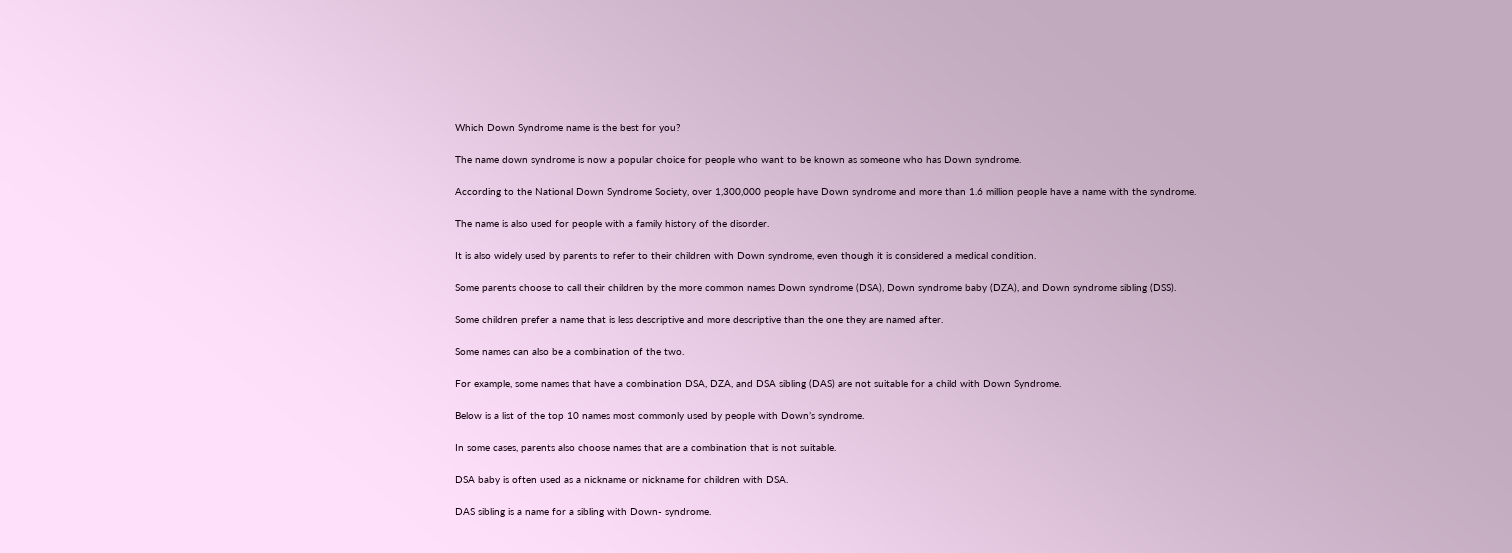Which Down Syndrome name is the best for you?

The name down syndrome is now a popular choice for people who want to be known as someone who has Down syndrome.

According to the National Down Syndrome Society, over 1,300,000 people have Down syndrome and more than 1.6 million people have a name with the syndrome.

The name is also used for people with a family history of the disorder.

It is also widely used by parents to refer to their children with Down syndrome, even though it is considered a medical condition.

Some parents choose to call their children by the more common names Down syndrome (DSA), Down syndrome baby (DZA), and Down syndrome sibling (DSS).

Some children prefer a name that is less descriptive and more descriptive than the one they are named after.

Some names can also be a combination of the two.

For example, some names that have a combination DSA, DZA, and DSA sibling (DAS) are not suitable for a child with Down Syndrome.

Below is a list of the top 10 names most commonly used by people with Down’s syndrome.

In some cases, parents also choose names that are a combination that is not suitable.

DSA baby is often used as a nickname or nickname for children with DSA.

DAS sibling is a name for a sibling with Down- syndrome.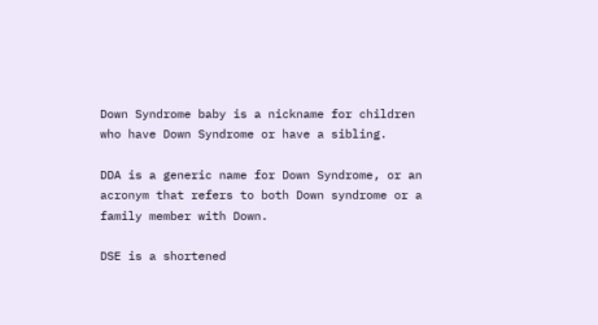Down Syndrome baby is a nickname for children who have Down Syndrome or have a sibling.

DDA is a generic name for Down Syndrome, or an acronym that refers to both Down syndrome or a family member with Down.

DSE is a shortened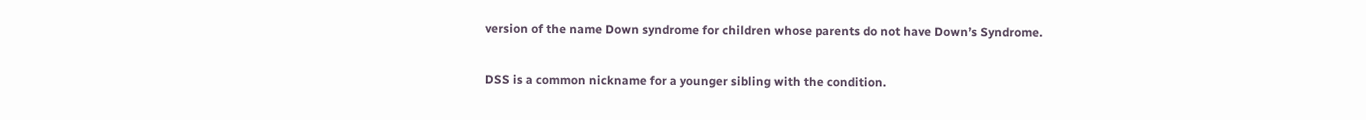version of the name Down syndrome for children whose parents do not have Down’s Syndrome.

DSS is a common nickname for a younger sibling with the condition.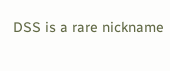DSS is a rare nickname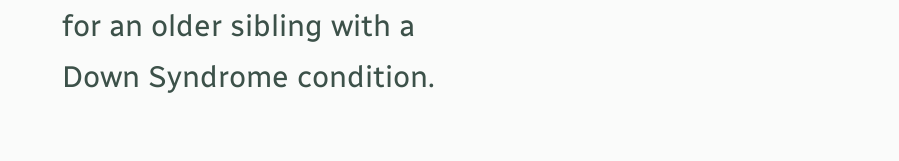for an older sibling with a Down Syndrome condition.